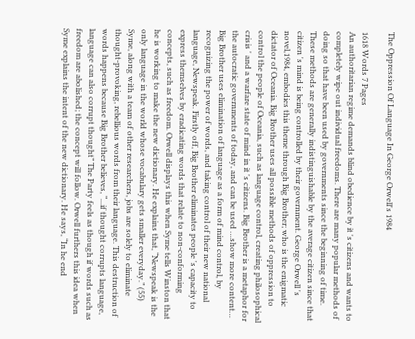The Oppression Of Language In George Orwell's 1984

1618 Words 7 Pages
An authoritarian regime demands blind obedience by it 's citizens and wants to completely wipe out individual freedoms. There are many popular methods of doing so that have been used by governments since the beginning of time. These methods are generally indistinguishable by the average citizen since that citizen 's mind is being controlled by their government. George Orwell 's novel,1984, embodies this theme through Big Brother; who is the enigmatic dictator of Oceania. Big Brother uses all possible methods of oppression to control the people of Oceania, such as language control, creating philosophical crisis ' and a warfare state of mind in it 's citizens. Big Brother is a metaphor for the autocratic governments of today, and can be used …show more content…
Big Brother uses elimination of language as a form of mind control, by recognizing the power of words, and taking control of their new national language, Newspeak. Firstly off, Big Brother eliminates people 's capacity to express themselves by eradicating words that relate to non-conforming concepts, such as freedom. Orwell displays this when Syme tells Winston that he is working to make the new dictionary. He explains that, “Newspeak is the only language in the world whose vocabulary gets smaller everyday.” (55) Syme, along with a team of other researchers, jobs are solely to eliminate thought-provoking, rebellious words from their language. This destruction of words happens because Big Brother believes, “...if thought corrupts language, language can also corrupt thought” The Party feels as though if words such as freedom are abolished; the concept will follow. Orwell furthers this idea when Syme explains the intent of the new dictionary. He says, “In he end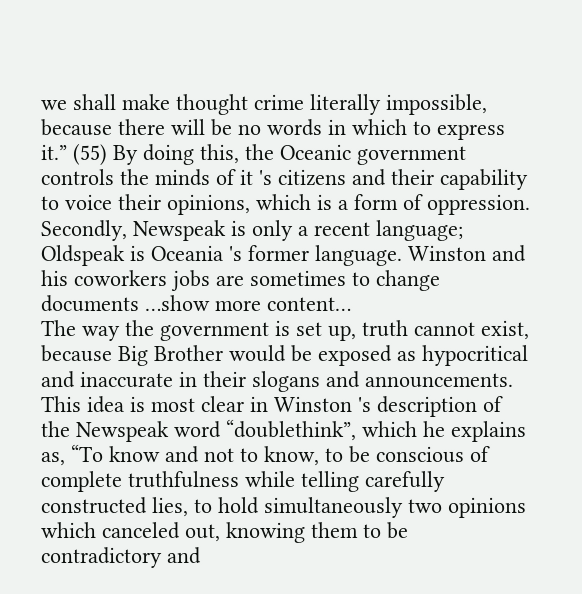we shall make thought crime literally impossible, because there will be no words in which to express it.” (55) By doing this, the Oceanic government controls the minds of it 's citizens and their capability to voice their opinions, which is a form of oppression. Secondly, Newspeak is only a recent language; Oldspeak is Oceania 's former language. Winston and his coworkers jobs are sometimes to change documents …show more content…
The way the government is set up, truth cannot exist, because Big Brother would be exposed as hypocritical and inaccurate in their slogans and announcements. This idea is most clear in Winston 's description of the Newspeak word “doublethink”, which he explains as, “To know and not to know, to be conscious of complete truthfulness while telling carefully constructed lies, to hold simultaneously two opinions which canceled out, knowing them to be contradictory and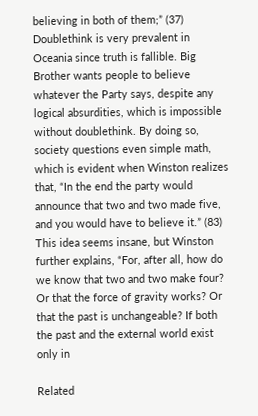believing in both of them;” (37) Doublethink is very prevalent in Oceania since truth is fallible. Big Brother wants people to believe whatever the Party says, despite any logical absurdities, which is impossible without doublethink. By doing so, society questions even simple math, which is evident when Winston realizes that, “In the end the party would announce that two and two made five, and you would have to believe it.” (83) This idea seems insane, but Winston further explains, “For, after all, how do we know that two and two make four? Or that the force of gravity works? Or that the past is unchangeable? If both the past and the external world exist only in

Related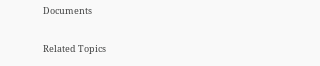Documents

Related Topics